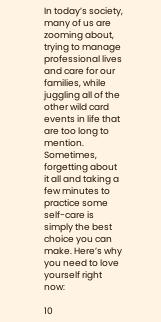In today’s society, many of us are zooming about, trying to manage professional lives and care for our families, while juggling all of the other wild card events in life that are too long to mention. Sometimes, forgetting about it all and taking a few minutes to practice some self-care is simply the best choice you can make. Here’s why you need to love yourself right now:

10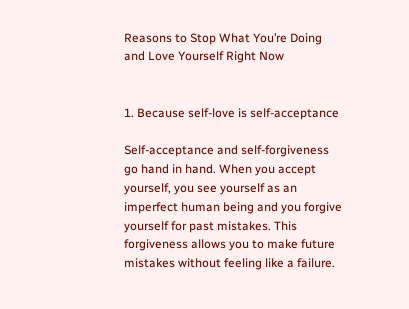Reasons to Stop What You’re Doing and Love Yourself Right Now


1. Because self-love is self-acceptance

Self-acceptance and self-forgiveness go hand in hand. When you accept yourself, you see yourself as an imperfect human being and you forgive yourself for past mistakes. This forgiveness allows you to make future mistakes without feeling like a failure.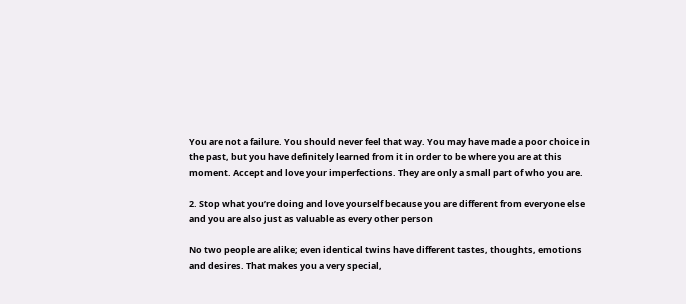You are not a failure. You should never feel that way. You may have made a poor choice in the past, but you have definitely learned from it in order to be where you are at this moment. Accept and love your imperfections. They are only a small part of who you are.

2. Stop what you’re doing and love yourself because you are different from everyone else and you are also just as valuable as every other person

No two people are alike; even identical twins have different tastes, thoughts, emotions and desires. That makes you a very special,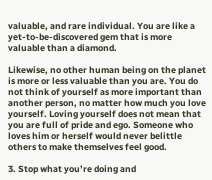valuable, and rare individual. You are like a yet-to-be-discovered gem that is more valuable than a diamond.

Likewise, no other human being on the planet is more or less valuable than you are. You do not think of yourself as more important than another person, no matter how much you love yourself. Loving yourself does not mean that you are full of pride and ego. Someone who loves him or herself would never belittle others to make themselves feel good.

3. Stop what you’re doing and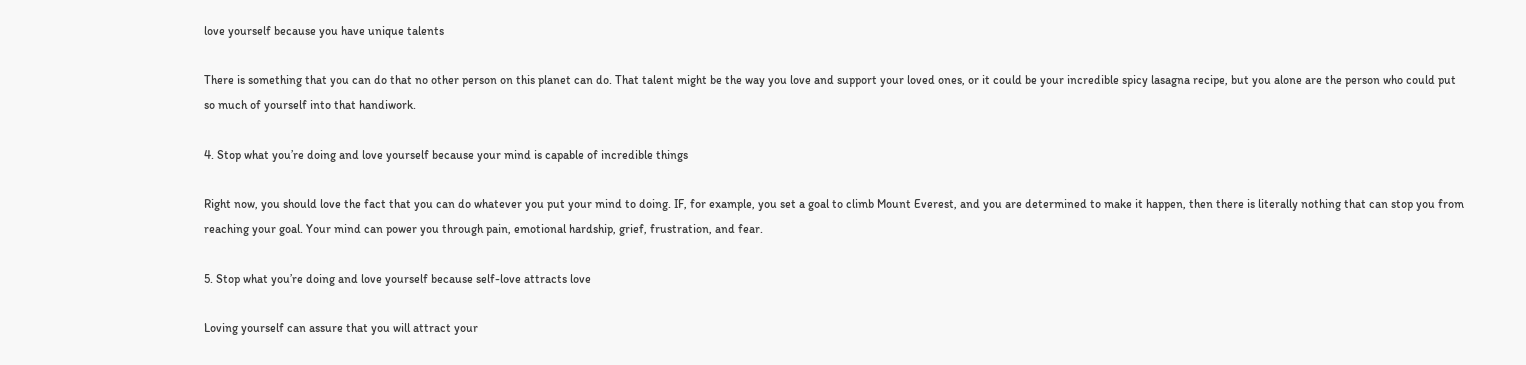love yourself because you have unique talents

There is something that you can do that no other person on this planet can do. That talent might be the way you love and support your loved ones, or it could be your incredible spicy lasagna recipe, but you alone are the person who could put so much of yourself into that handiwork.

4. Stop what you’re doing and love yourself because your mind is capable of incredible things

Right now, you should love the fact that you can do whatever you put your mind to doing. IF, for example, you set a goal to climb Mount Everest, and you are determined to make it happen, then there is literally nothing that can stop you from reaching your goal. Your mind can power you through pain, emotional hardship, grief, frustration, and fear.

5. Stop what you’re doing and love yourself because self-love attracts love

Loving yourself can assure that you will attract your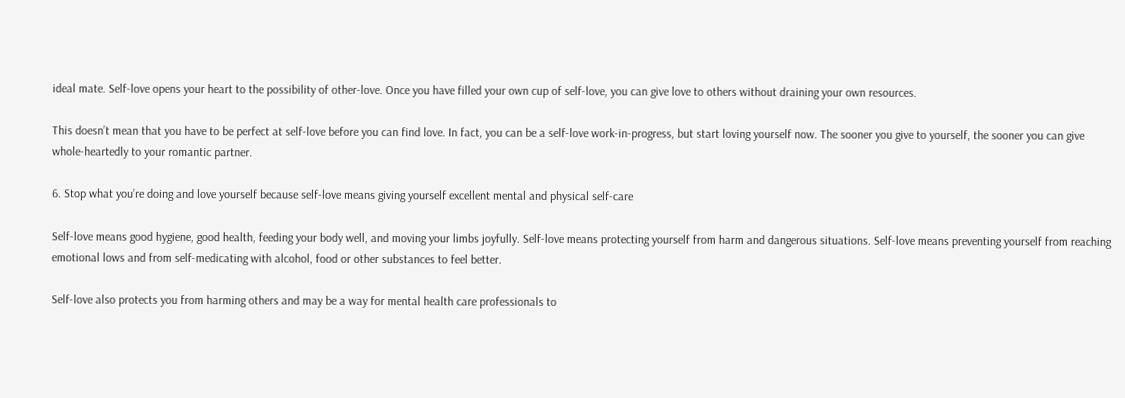ideal mate. Self-love opens your heart to the possibility of other-love. Once you have filled your own cup of self-love, you can give love to others without draining your own resources.

This doesn’t mean that you have to be perfect at self-love before you can find love. In fact, you can be a self-love work-in-progress, but start loving yourself now. The sooner you give to yourself, the sooner you can give whole-heartedly to your romantic partner.

6. Stop what you’re doing and love yourself because self-love means giving yourself excellent mental and physical self-care

Self-love means good hygiene, good health, feeding your body well, and moving your limbs joyfully. Self-love means protecting yourself from harm and dangerous situations. Self-love means preventing yourself from reaching emotional lows and from self-medicating with alcohol, food or other substances to feel better.

Self-love also protects you from harming others and may be a way for mental health care professionals to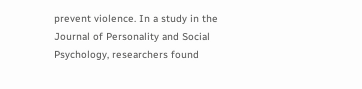prevent violence. In a study in the Journal of Personality and Social Psychology, researchers found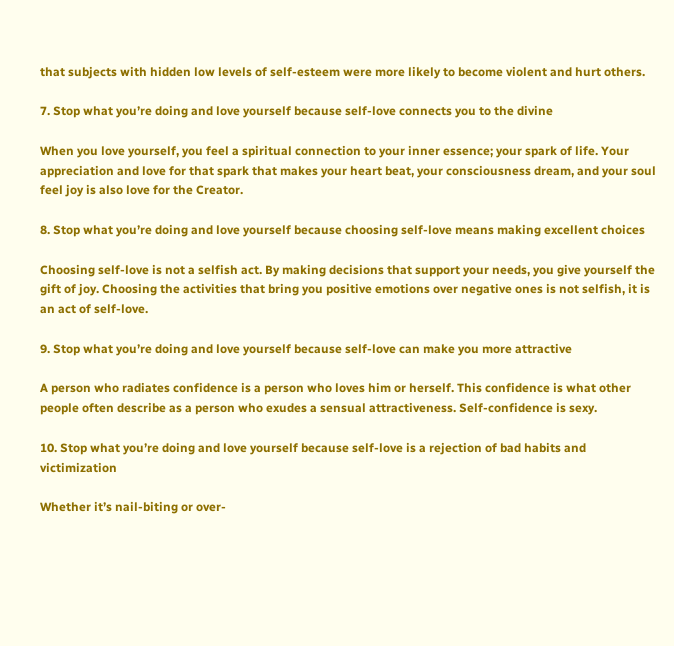that subjects with hidden low levels of self-esteem were more likely to become violent and hurt others.

7. Stop what you’re doing and love yourself because self-love connects you to the divine

When you love yourself, you feel a spiritual connection to your inner essence; your spark of life. Your appreciation and love for that spark that makes your heart beat, your consciousness dream, and your soul feel joy is also love for the Creator.

8. Stop what you’re doing and love yourself because choosing self-love means making excellent choices

Choosing self-love is not a selfish act. By making decisions that support your needs, you give yourself the gift of joy. Choosing the activities that bring you positive emotions over negative ones is not selfish, it is an act of self-love.

9. Stop what you’re doing and love yourself because self-love can make you more attractive

A person who radiates confidence is a person who loves him or herself. This confidence is what other people often describe as a person who exudes a sensual attractiveness. Self-confidence is sexy.

10. Stop what you’re doing and love yourself because self-love is a rejection of bad habits and victimization

Whether it’s nail-biting or over-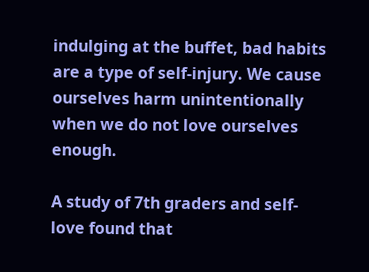indulging at the buffet, bad habits are a type of self-injury. We cause ourselves harm unintentionally when we do not love ourselves enough.

A study of 7th graders and self-love found that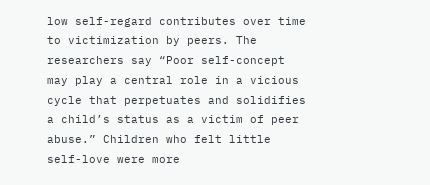low self-regard contributes over time to victimization by peers. The researchers say “Poor self-concept may play a central role in a vicious cycle that perpetuates and solidifies a child’s status as a victim of peer abuse.” Children who felt little self-love were more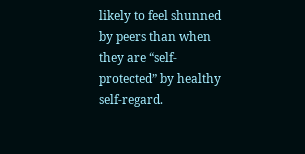likely to feel shunned by peers than when they are “self-protected” by healthy self-regard.